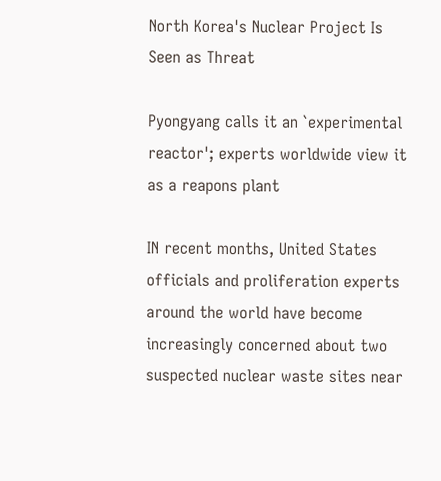North Korea's Nuclear Project Is Seen as Threat

Pyongyang calls it an `experimental reactor'; experts worldwide view it as a reapons plant

IN recent months, United States officials and proliferation experts around the world have become increasingly concerned about two suspected nuclear waste sites near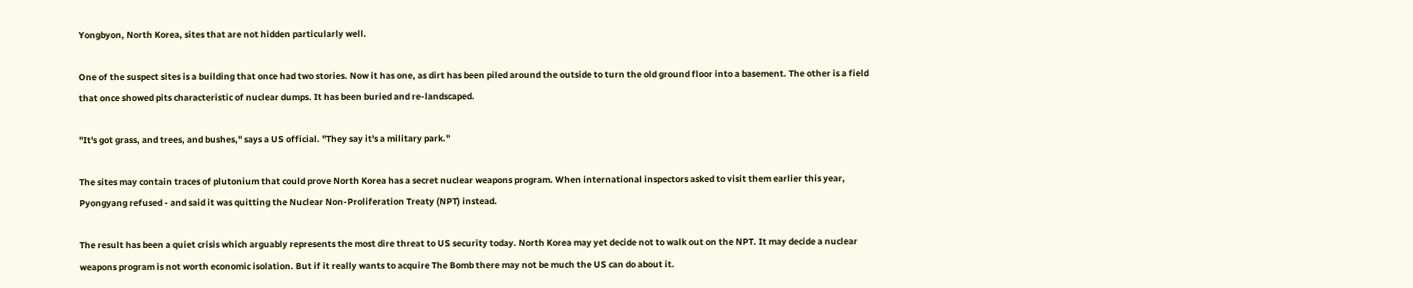Yongbyon, North Korea, sites that are not hidden particularly well.

One of the suspect sites is a building that once had two stories. Now it has one, as dirt has been piled around the outside to turn the old ground floor into a basement. The other is a field that once showed pits characteristic of nuclear dumps. It has been buried and re-landscaped.

"It's got grass, and trees, and bushes," says a US official. "They say it's a military park."

The sites may contain traces of plutonium that could prove North Korea has a secret nuclear weapons program. When international inspectors asked to visit them earlier this year, Pyongyang refused - and said it was quitting the Nuclear Non-Proliferation Treaty (NPT) instead.

The result has been a quiet crisis which arguably represents the most dire threat to US security today. North Korea may yet decide not to walk out on the NPT. It may decide a nuclear weapons program is not worth economic isolation. But if it really wants to acquire The Bomb there may not be much the US can do about it.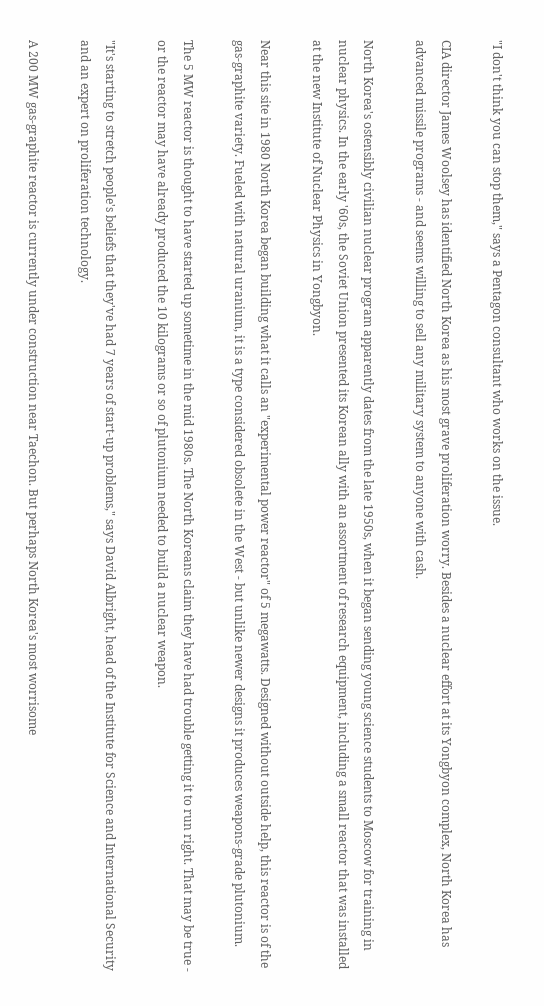"I don't think you can stop them," says a Pentagon consultant who works on the issue.

CIA director James Woolsey has identified North Korea as his most grave proliferation worry. Besides a nuclear effort at its Yongbyon complex, North Korea has advanced missile programs - and seems willing to sell any military system to anyone with cash.

North Korea's ostensibly civilian nuclear program apparently dates from the late 1950s, when it began sending young science students to Moscow for training in nuclear physics. In the early '60s, the Soviet Union presented its Korean ally with an assortment of research equipment, including a small reactor that was installed at the new Institute of Nuclear Physics in Yongbyon.

Near this site in 1980 North Korea began building what it calls an "experimental power reactor" of 5 megawatts. Designed without outside help, this reactor is of the gas-graphite variety. Fueled with natural uranium, it is a type considered obsolete in the West - but unlike newer designs it produces weapons-grade plutonium.

The 5 MW reactor is thought to have started up sometime in the mid 1980s. The North Koreans claim they have had trouble getting it to run right. That may be true - or the reactor may have already produced the 10 kilograms or so of plutonium needed to build a nuclear weapon.

"It's starting to stretch people's beliefs that they've had 7 years of start-up problems," says David Albright, head of the Institute for Science and International Security and an expert on proliferation technology.

A 200 MW gas-graphite reactor is currently under construction near Taechon. But perhaps North Korea's most worrisome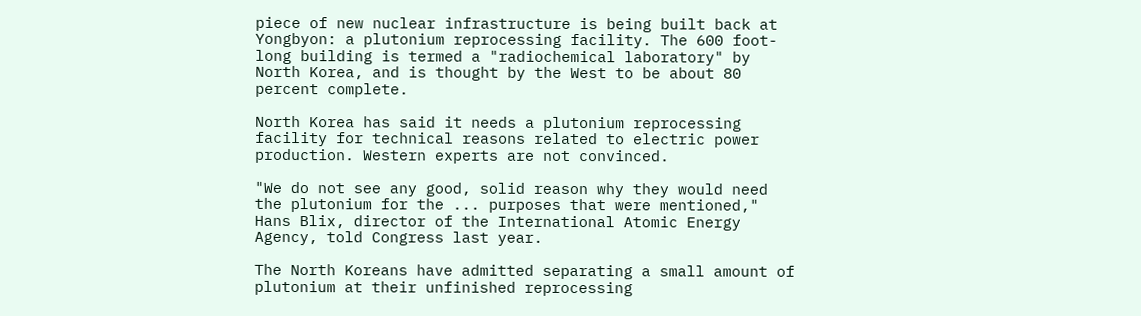piece of new nuclear infrastructure is being built back at Yongbyon: a plutonium reprocessing facility. The 600 foot-long building is termed a "radiochemical laboratory" by North Korea, and is thought by the West to be about 80 percent complete.

North Korea has said it needs a plutonium reprocessing facility for technical reasons related to electric power production. Western experts are not convinced.

"We do not see any good, solid reason why they would need the plutonium for the ... purposes that were mentioned," Hans Blix, director of the International Atomic Energy Agency, told Congress last year.

The North Koreans have admitted separating a small amount of plutonium at their unfinished reprocessing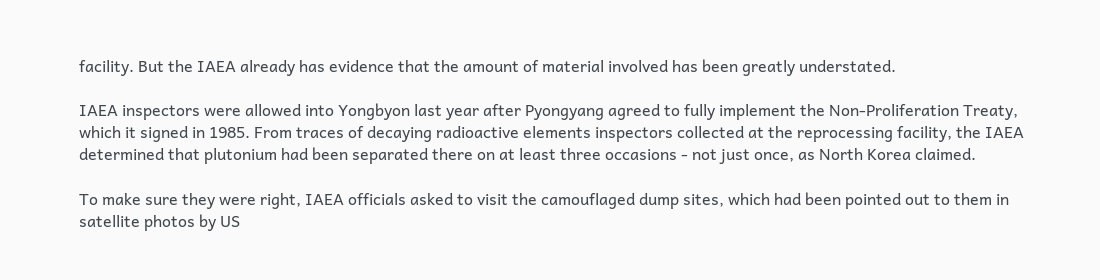facility. But the IAEA already has evidence that the amount of material involved has been greatly understated.

IAEA inspectors were allowed into Yongbyon last year after Pyongyang agreed to fully implement the Non-Proliferation Treaty, which it signed in 1985. From traces of decaying radioactive elements inspectors collected at the reprocessing facility, the IAEA determined that plutonium had been separated there on at least three occasions - not just once, as North Korea claimed.

To make sure they were right, IAEA officials asked to visit the camouflaged dump sites, which had been pointed out to them in satellite photos by US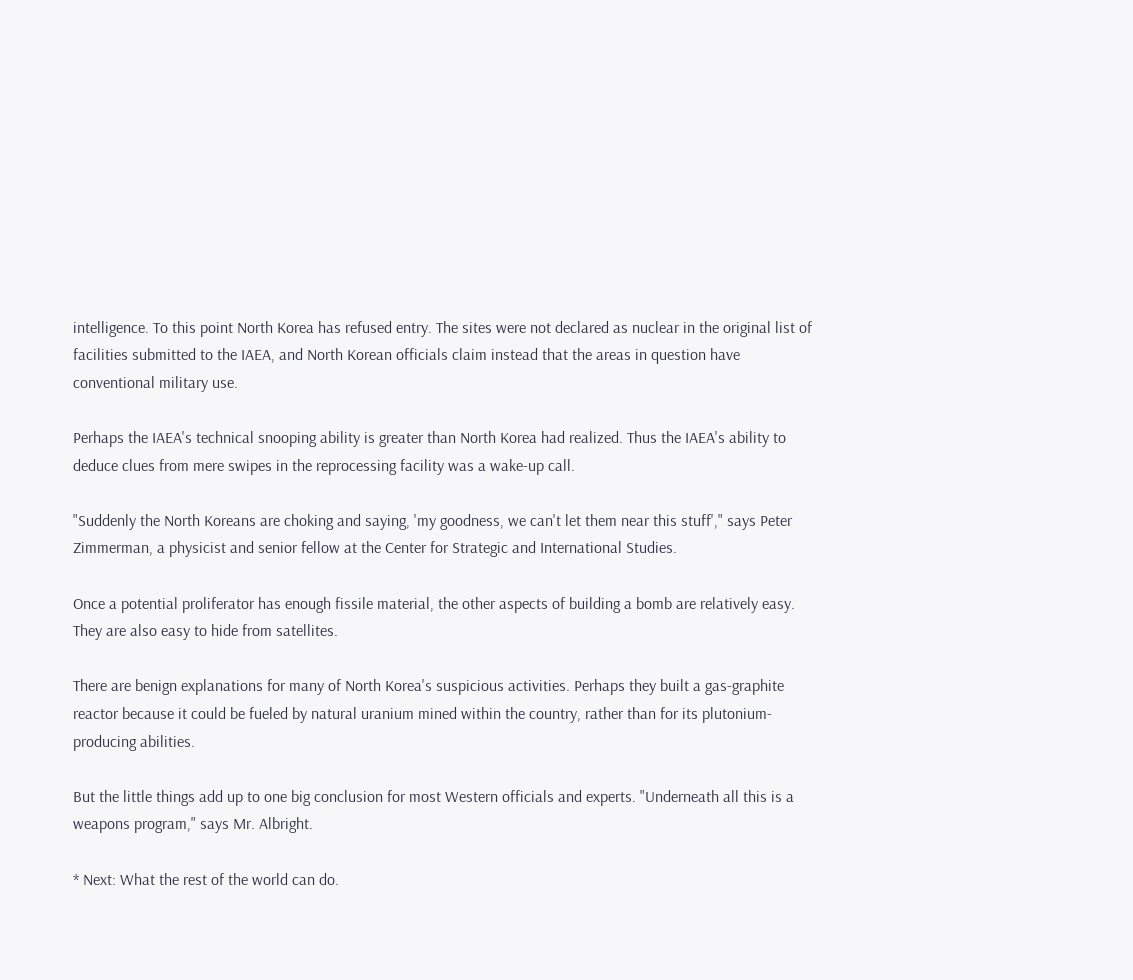intelligence. To this point North Korea has refused entry. The sites were not declared as nuclear in the original list of facilities submitted to the IAEA, and North Korean officials claim instead that the areas in question have conventional military use.

Perhaps the IAEA's technical snooping ability is greater than North Korea had realized. Thus the IAEA's ability to deduce clues from mere swipes in the reprocessing facility was a wake-up call.

"Suddenly the North Koreans are choking and saying, 'my goodness, we can't let them near this stuff'," says Peter Zimmerman, a physicist and senior fellow at the Center for Strategic and International Studies.

Once a potential proliferator has enough fissile material, the other aspects of building a bomb are relatively easy. They are also easy to hide from satellites.

There are benign explanations for many of North Korea's suspicious activities. Perhaps they built a gas-graphite reactor because it could be fueled by natural uranium mined within the country, rather than for its plutonium-producing abilities.

But the little things add up to one big conclusion for most Western officials and experts. "Underneath all this is a weapons program," says Mr. Albright.

* Next: What the rest of the world can do.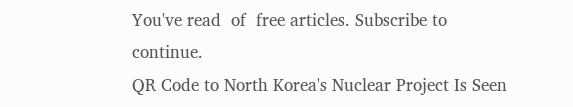You've read  of  free articles. Subscribe to continue.
QR Code to North Korea's Nuclear Project Is Seen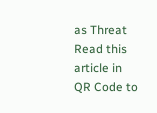as Threat
Read this article in
QR Code to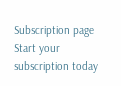Subscription page
Start your subscription today